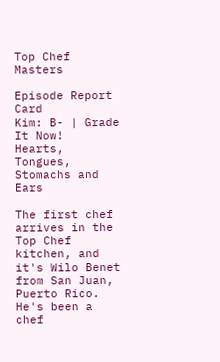Top Chef Masters

Episode Report Card
Kim: B- | Grade It Now!
Hearts, Tongues, Stomachs and Ears

The first chef arrives in the Top Chef kitchen, and it's Wilo Benet from San Juan, Puerto Rico. He's been a chef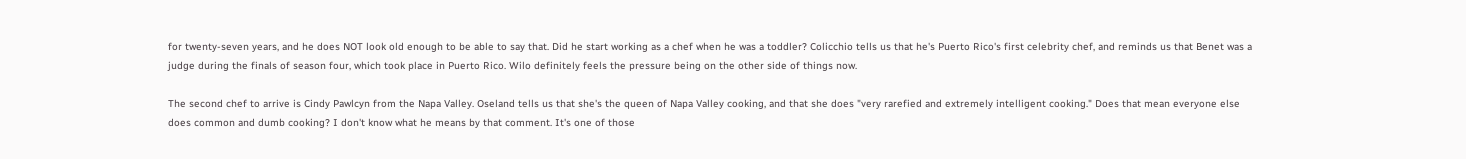for twenty-seven years, and he does NOT look old enough to be able to say that. Did he start working as a chef when he was a toddler? Colicchio tells us that he's Puerto Rico's first celebrity chef, and reminds us that Benet was a judge during the finals of season four, which took place in Puerto Rico. Wilo definitely feels the pressure being on the other side of things now.

The second chef to arrive is Cindy Pawlcyn from the Napa Valley. Oseland tells us that she's the queen of Napa Valley cooking, and that she does "very rarefied and extremely intelligent cooking." Does that mean everyone else does common and dumb cooking? I don't know what he means by that comment. It's one of those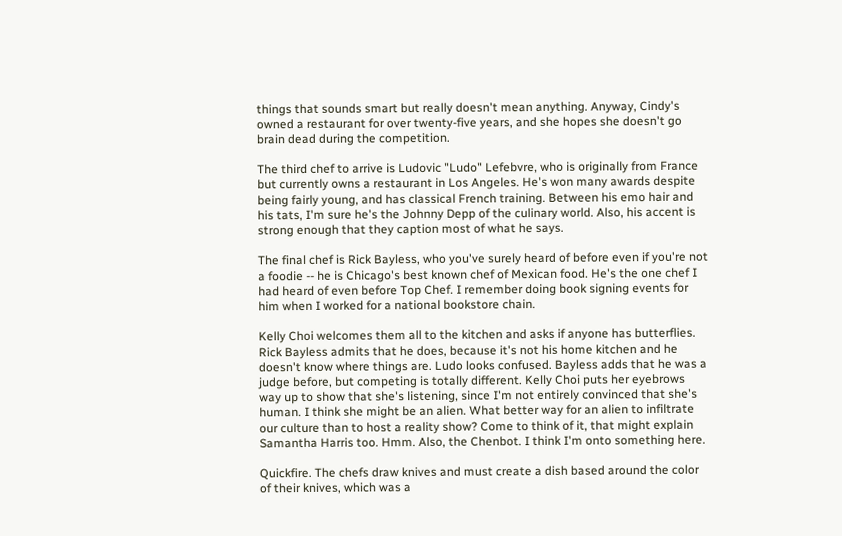things that sounds smart but really doesn't mean anything. Anyway, Cindy's owned a restaurant for over twenty-five years, and she hopes she doesn't go brain dead during the competition.

The third chef to arrive is Ludovic "Ludo" Lefebvre, who is originally from France but currently owns a restaurant in Los Angeles. He's won many awards despite being fairly young, and has classical French training. Between his emo hair and his tats, I'm sure he's the Johnny Depp of the culinary world. Also, his accent is strong enough that they caption most of what he says.

The final chef is Rick Bayless, who you've surely heard of before even if you're not a foodie -- he is Chicago's best known chef of Mexican food. He's the one chef I had heard of even before Top Chef. I remember doing book signing events for him when I worked for a national bookstore chain.

Kelly Choi welcomes them all to the kitchen and asks if anyone has butterflies. Rick Bayless admits that he does, because it's not his home kitchen and he doesn't know where things are. Ludo looks confused. Bayless adds that he was a judge before, but competing is totally different. Kelly Choi puts her eyebrows way up to show that she's listening, since I'm not entirely convinced that she's human. I think she might be an alien. What better way for an alien to infiltrate our culture than to host a reality show? Come to think of it, that might explain Samantha Harris too. Hmm. Also, the Chenbot. I think I'm onto something here.

Quickfire. The chefs draw knives and must create a dish based around the color of their knives, which was a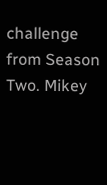challenge from Season Two. Mikey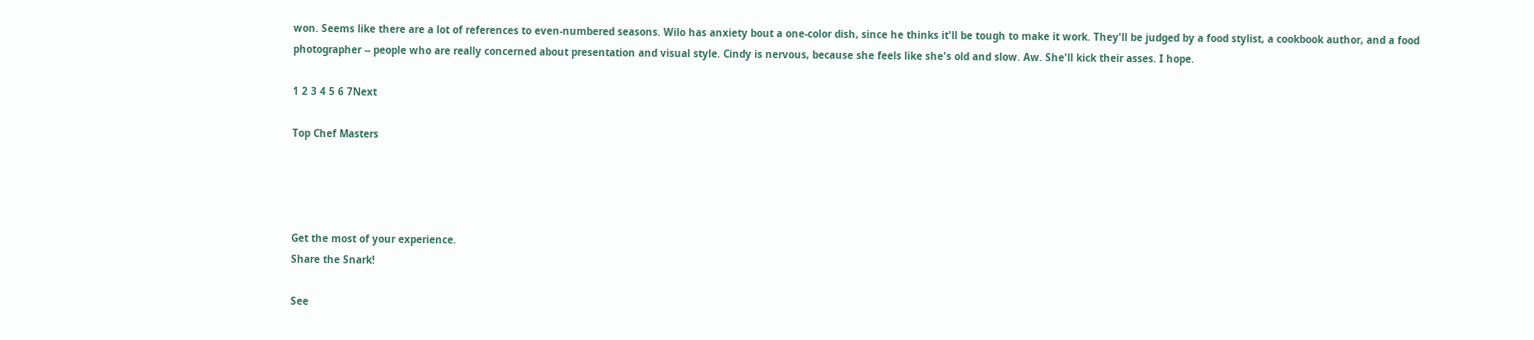won. Seems like there are a lot of references to even-numbered seasons. Wilo has anxiety bout a one-color dish, since he thinks it'll be tough to make it work. They'll be judged by a food stylist, a cookbook author, and a food photographer -- people who are really concerned about presentation and visual style. Cindy is nervous, because she feels like she's old and slow. Aw. She'll kick their asses. I hope.

1 2 3 4 5 6 7Next

Top Chef Masters




Get the most of your experience.
Share the Snark!

See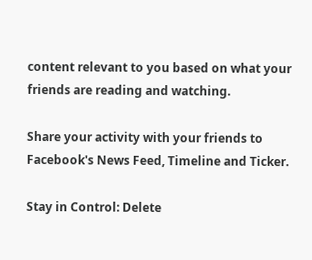content relevant to you based on what your friends are reading and watching.

Share your activity with your friends to Facebook's News Feed, Timeline and Ticker.

Stay in Control: Delete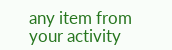any item from your activity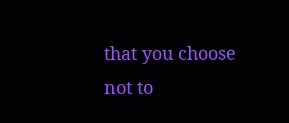that you choose not to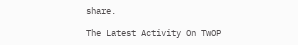share.

The Latest Activity On TwOP